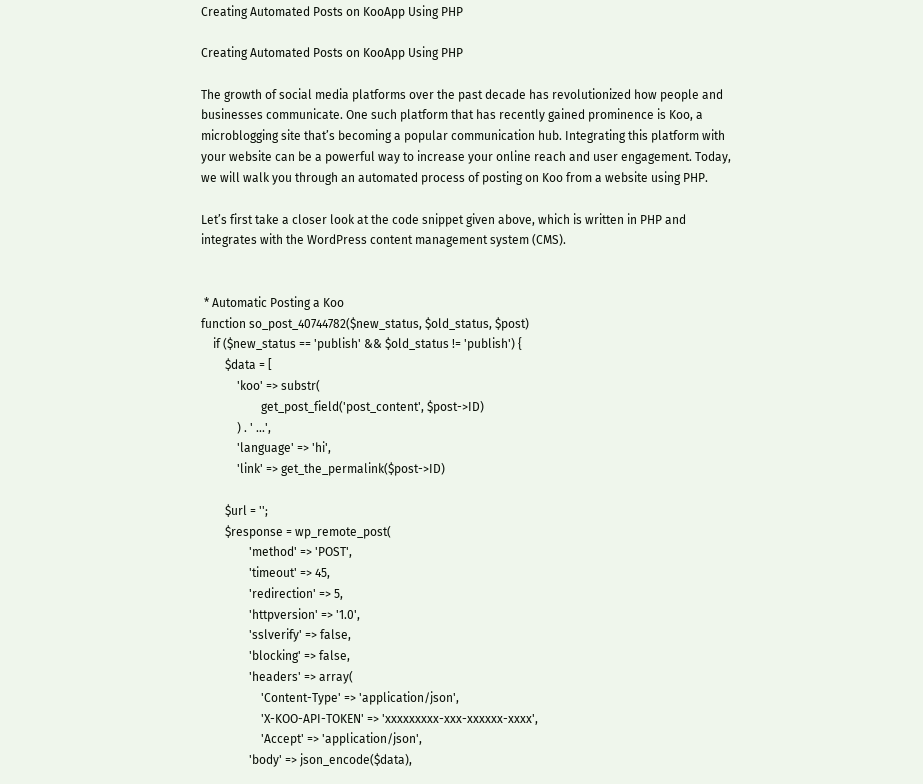Creating Automated Posts on KooApp Using PHP

Creating Automated Posts on KooApp Using PHP

The growth of social media platforms over the past decade has revolutionized how people and businesses communicate. One such platform that has recently gained prominence is Koo, a microblogging site that’s becoming a popular communication hub. Integrating this platform with your website can be a powerful way to increase your online reach and user engagement. Today, we will walk you through an automated process of posting on Koo from a website using PHP.

Let’s first take a closer look at the code snippet given above, which is written in PHP and integrates with the WordPress content management system (CMS).


 * Automatic Posting a Koo
function so_post_40744782($new_status, $old_status, $post)
    if ($new_status == 'publish' && $old_status != 'publish') {
        $data = [
            'koo' => substr(
                    get_post_field('post_content', $post->ID)
            ) . ' ...',
            'language' => 'hi',
            'link' => get_the_permalink($post->ID)

        $url = '';
        $response = wp_remote_post(
                'method' => 'POST',
                'timeout' => 45,
                'redirection' => 5,
                'httpversion' => '1.0',
                'sslverify' => false,
                'blocking' => false,
                'headers' => array(
                    'Content-Type' => 'application/json',
                    'X-KOO-API-TOKEN' => 'xxxxxxxxx-xxx-xxxxxx-xxxx',
                    'Accept' => 'application/json',
                'body' => json_encode($data),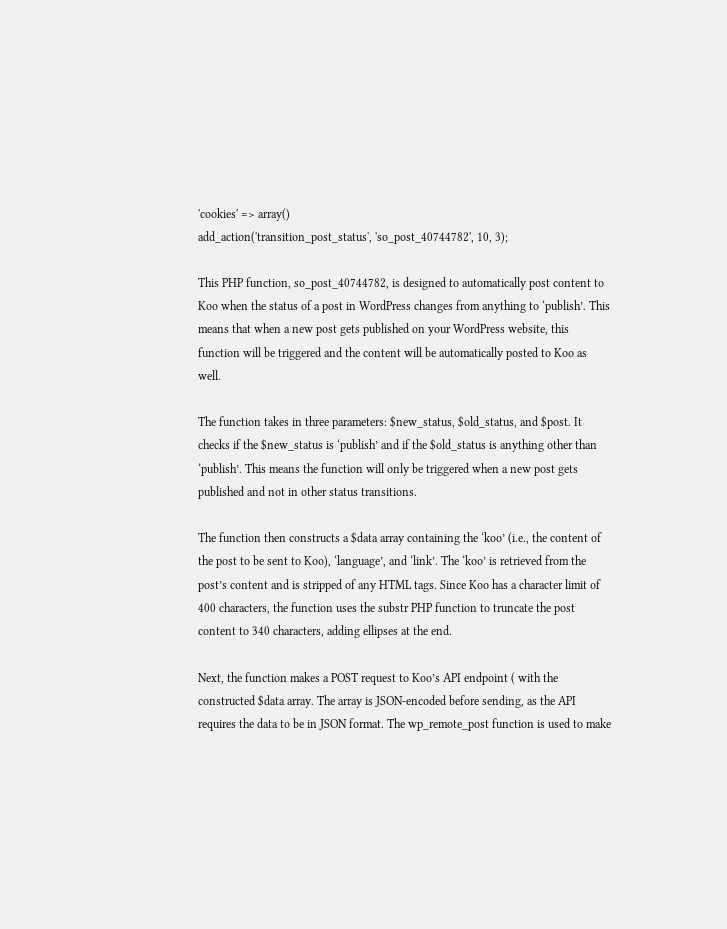'cookies' => array()
add_action('transition_post_status', 'so_post_40744782', 10, 3);

This PHP function, so_post_40744782, is designed to automatically post content to Koo when the status of a post in WordPress changes from anything to ‘publish’. This means that when a new post gets published on your WordPress website, this function will be triggered and the content will be automatically posted to Koo as well.

The function takes in three parameters: $new_status, $old_status, and $post. It checks if the $new_status is ‘publish’ and if the $old_status is anything other than ‘publish’. This means the function will only be triggered when a new post gets published and not in other status transitions.

The function then constructs a $data array containing the ‘koo’ (i.e., the content of the post to be sent to Koo), ‘language’, and ‘link’. The ‘koo’ is retrieved from the post’s content and is stripped of any HTML tags. Since Koo has a character limit of 400 characters, the function uses the substr PHP function to truncate the post content to 340 characters, adding ellipses at the end.

Next, the function makes a POST request to Koo’s API endpoint ( with the constructed $data array. The array is JSON-encoded before sending, as the API requires the data to be in JSON format. The wp_remote_post function is used to make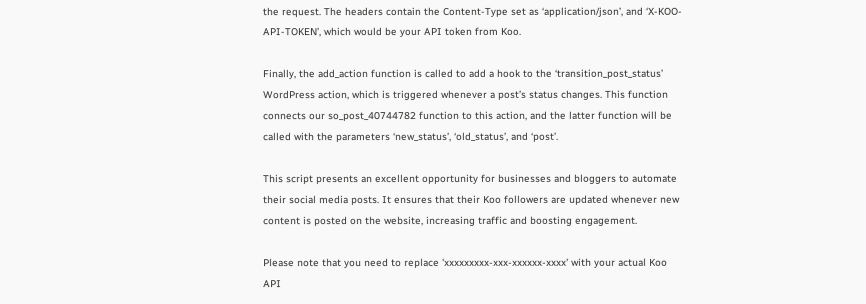the request. The headers contain the Content-Type set as ‘application/json’, and ‘X-KOO-API-TOKEN’, which would be your API token from Koo.

Finally, the add_action function is called to add a hook to the ‘transition_post_status’ WordPress action, which is triggered whenever a post’s status changes. This function connects our so_post_40744782 function to this action, and the latter function will be called with the parameters ‘new_status’, ‘old_status’, and ‘post’.

This script presents an excellent opportunity for businesses and bloggers to automate their social media posts. It ensures that their Koo followers are updated whenever new content is posted on the website, increasing traffic and boosting engagement.

Please note that you need to replace 'xxxxxxxxx-xxx-xxxxxx-xxxx' with your actual Koo API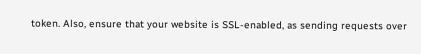token. Also, ensure that your website is SSL-enabled, as sending requests over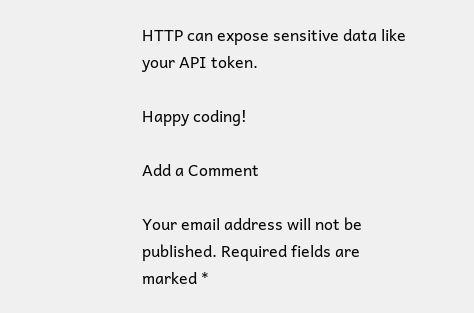HTTP can expose sensitive data like your API token.

Happy coding!

Add a Comment

Your email address will not be published. Required fields are marked *